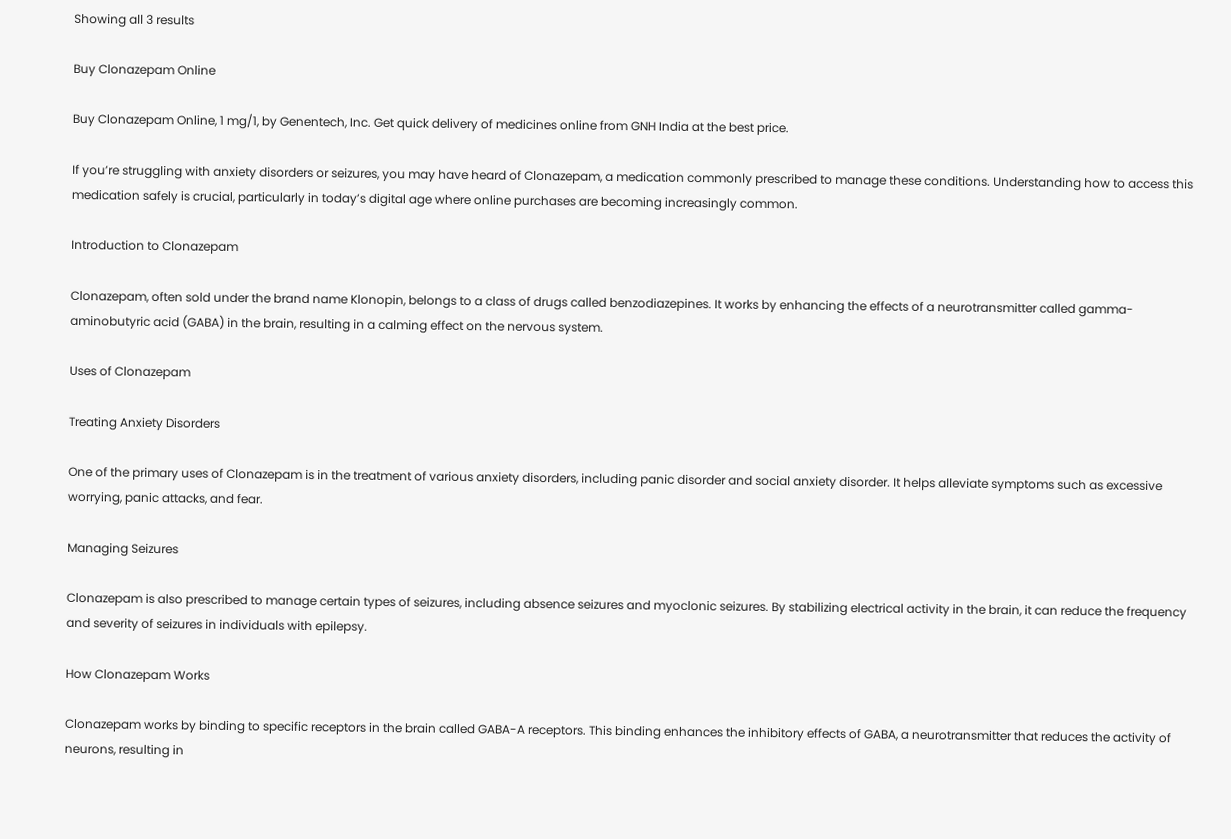Showing all 3 results

Buy Clonazepam Online

Buy Clonazepam Online, 1 mg/1, by Genentech, Inc. Get quick delivery of medicines online from GNH India at the best price.

If you’re struggling with anxiety disorders or seizures, you may have heard of Clonazepam, a medication commonly prescribed to manage these conditions. Understanding how to access this medication safely is crucial, particularly in today’s digital age where online purchases are becoming increasingly common.

Introduction to Clonazepam

Clonazepam, often sold under the brand name Klonopin, belongs to a class of drugs called benzodiazepines. It works by enhancing the effects of a neurotransmitter called gamma-aminobutyric acid (GABA) in the brain, resulting in a calming effect on the nervous system.

Uses of Clonazepam

Treating Anxiety Disorders

One of the primary uses of Clonazepam is in the treatment of various anxiety disorders, including panic disorder and social anxiety disorder. It helps alleviate symptoms such as excessive worrying, panic attacks, and fear.

Managing Seizures

Clonazepam is also prescribed to manage certain types of seizures, including absence seizures and myoclonic seizures. By stabilizing electrical activity in the brain, it can reduce the frequency and severity of seizures in individuals with epilepsy.

How Clonazepam Works

Clonazepam works by binding to specific receptors in the brain called GABA-A receptors. This binding enhances the inhibitory effects of GABA, a neurotransmitter that reduces the activity of neurons, resulting in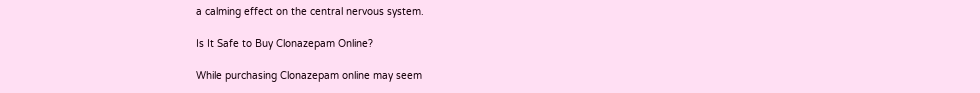a calming effect on the central nervous system.

Is It Safe to Buy Clonazepam Online?

While purchasing Clonazepam online may seem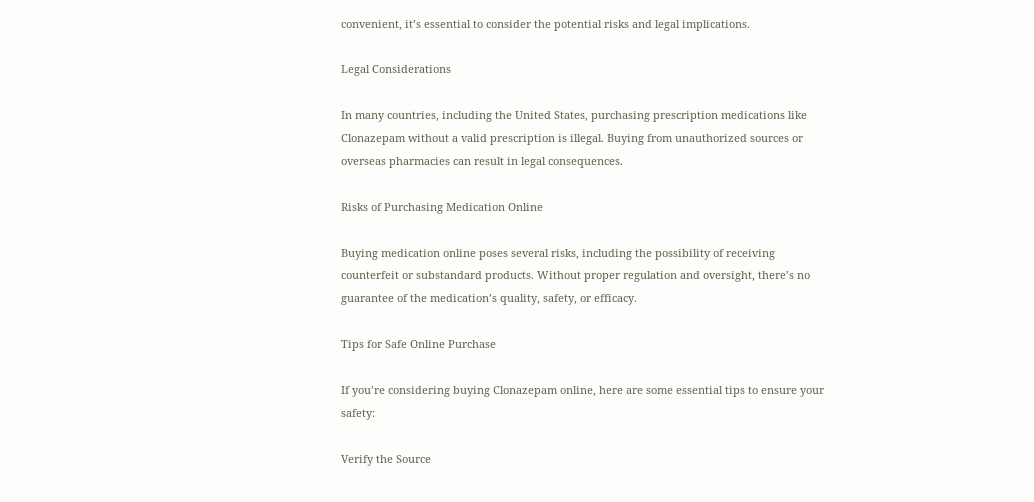convenient, it’s essential to consider the potential risks and legal implications.

Legal Considerations

In many countries, including the United States, purchasing prescription medications like Clonazepam without a valid prescription is illegal. Buying from unauthorized sources or overseas pharmacies can result in legal consequences.

Risks of Purchasing Medication Online

Buying medication online poses several risks, including the possibility of receiving counterfeit or substandard products. Without proper regulation and oversight, there’s no guarantee of the medication’s quality, safety, or efficacy.

Tips for Safe Online Purchase

If you’re considering buying Clonazepam online, here are some essential tips to ensure your safety:

Verify the Source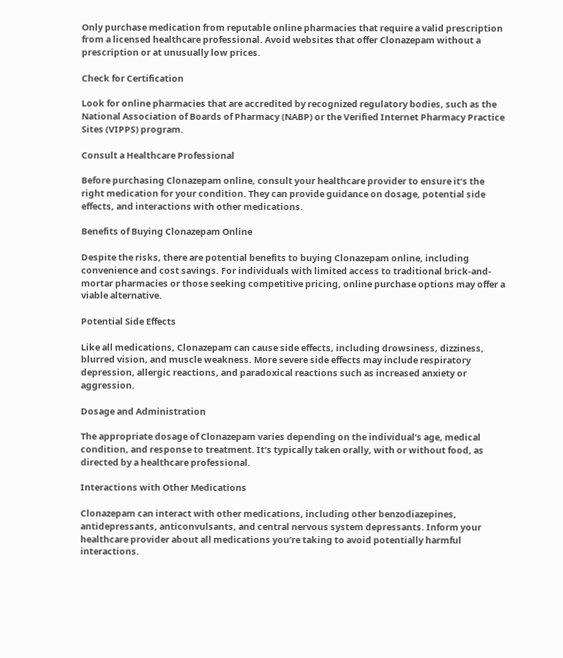Only purchase medication from reputable online pharmacies that require a valid prescription from a licensed healthcare professional. Avoid websites that offer Clonazepam without a prescription or at unusually low prices.

Check for Certification

Look for online pharmacies that are accredited by recognized regulatory bodies, such as the National Association of Boards of Pharmacy (NABP) or the Verified Internet Pharmacy Practice Sites (VIPPS) program.

Consult a Healthcare Professional

Before purchasing Clonazepam online, consult your healthcare provider to ensure it’s the right medication for your condition. They can provide guidance on dosage, potential side effects, and interactions with other medications.

Benefits of Buying Clonazepam Online

Despite the risks, there are potential benefits to buying Clonazepam online, including convenience and cost savings. For individuals with limited access to traditional brick-and-mortar pharmacies or those seeking competitive pricing, online purchase options may offer a viable alternative.

Potential Side Effects

Like all medications, Clonazepam can cause side effects, including drowsiness, dizziness, blurred vision, and muscle weakness. More severe side effects may include respiratory depression, allergic reactions, and paradoxical reactions such as increased anxiety or aggression.

Dosage and Administration

The appropriate dosage of Clonazepam varies depending on the individual’s age, medical condition, and response to treatment. It’s typically taken orally, with or without food, as directed by a healthcare professional.

Interactions with Other Medications

Clonazepam can interact with other medications, including other benzodiazepines, antidepressants, anticonvulsants, and central nervous system depressants. Inform your healthcare provider about all medications you’re taking to avoid potentially harmful interactions.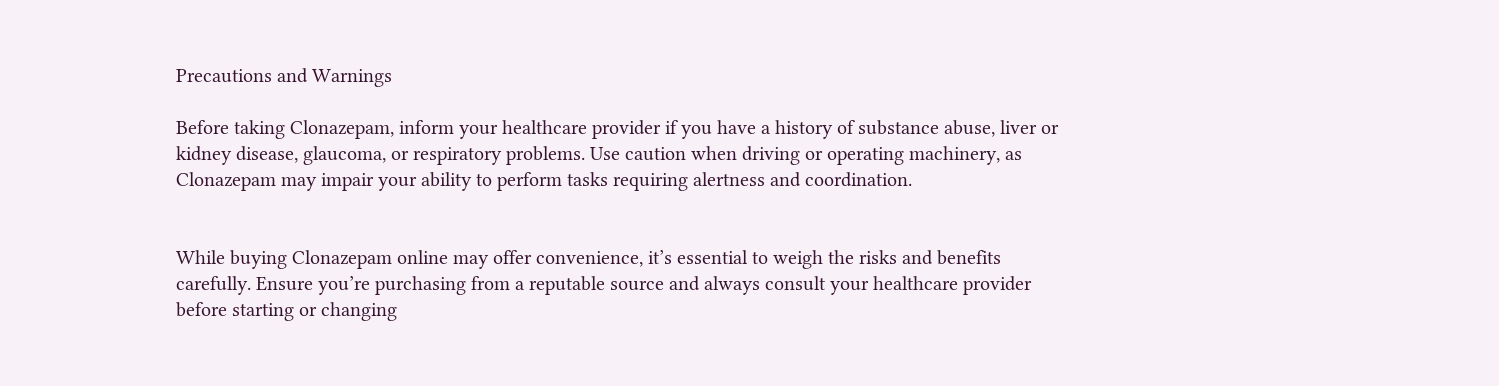Precautions and Warnings

Before taking Clonazepam, inform your healthcare provider if you have a history of substance abuse, liver or kidney disease, glaucoma, or respiratory problems. Use caution when driving or operating machinery, as Clonazepam may impair your ability to perform tasks requiring alertness and coordination.


While buying Clonazepam online may offer convenience, it’s essential to weigh the risks and benefits carefully. Ensure you’re purchasing from a reputable source and always consult your healthcare provider before starting or changing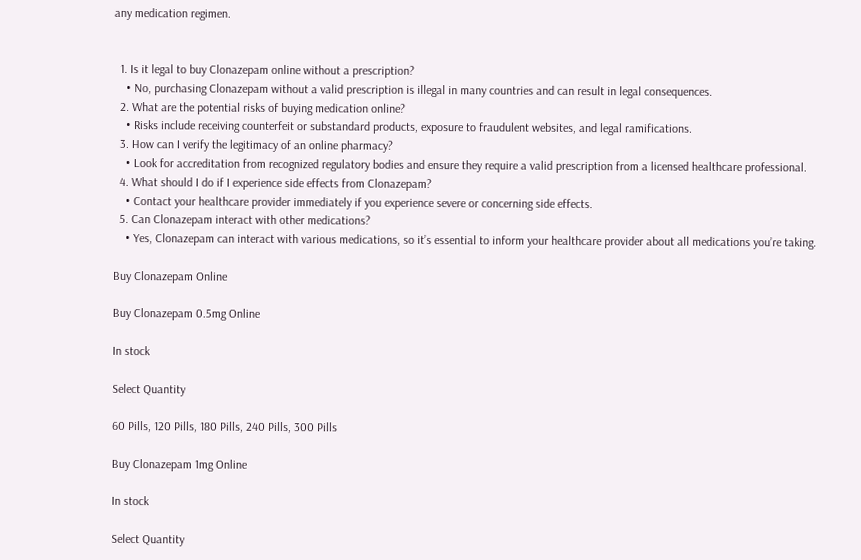any medication regimen.


  1. Is it legal to buy Clonazepam online without a prescription?
    • No, purchasing Clonazepam without a valid prescription is illegal in many countries and can result in legal consequences.
  2. What are the potential risks of buying medication online?
    • Risks include receiving counterfeit or substandard products, exposure to fraudulent websites, and legal ramifications.
  3. How can I verify the legitimacy of an online pharmacy?
    • Look for accreditation from recognized regulatory bodies and ensure they require a valid prescription from a licensed healthcare professional.
  4. What should I do if I experience side effects from Clonazepam?
    • Contact your healthcare provider immediately if you experience severe or concerning side effects.
  5. Can Clonazepam interact with other medications?
    • Yes, Clonazepam can interact with various medications, so it’s essential to inform your healthcare provider about all medications you’re taking.

Buy Clonazepam Online

Buy Clonazepam 0.5mg Online

In stock

Select Quantity

60 Pills, 120 Pills, 180 Pills, 240 Pills, 300 Pills

Buy Clonazepam 1mg Online

In stock

Select Quantity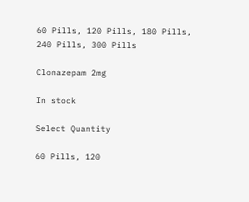60 Pills, 120 Pills, 180 Pills, 240 Pills, 300 Pills

Clonazepam 2mg

In stock

Select Quantity

60 Pills, 120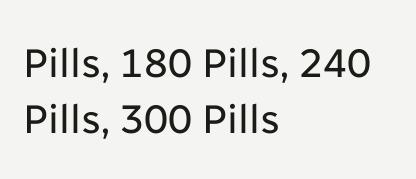Pills, 180 Pills, 240 Pills, 300 Pills